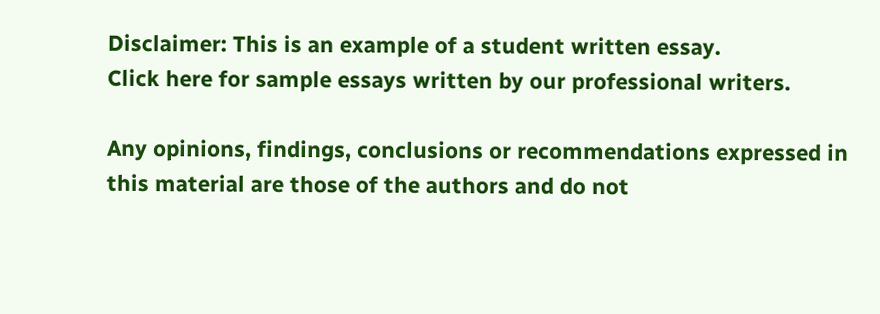Disclaimer: This is an example of a student written essay.
Click here for sample essays written by our professional writers.

Any opinions, findings, conclusions or recommendations expressed in this material are those of the authors and do not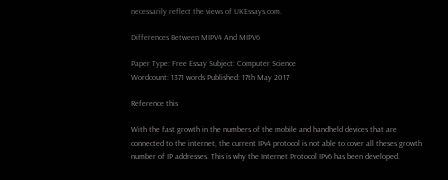necessarily reflect the views of UKEssays.com.

Differences Between MIPV4 And MIPV6

Paper Type: Free Essay Subject: Computer Science
Wordcount: 1371 words Published: 17th May 2017

Reference this

With the fast growth in the numbers of the mobile and handheld devices that are connected to the internet, the current IPv4 protocol is not able to cover all theses growth number of IP addresses. This is why the Internet Protocol IPv6 has been developed.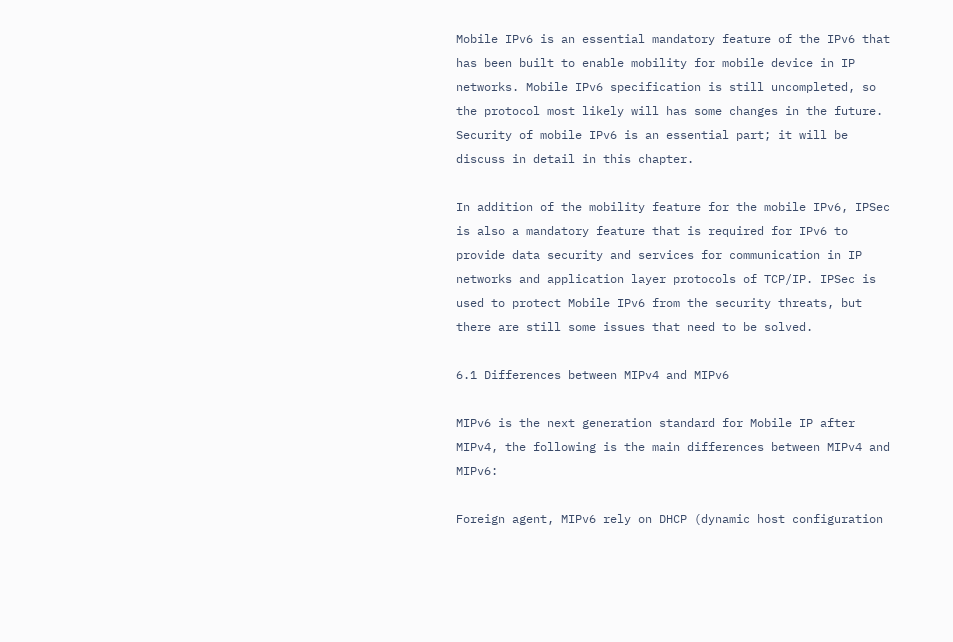Mobile IPv6 is an essential mandatory feature of the IPv6 that has been built to enable mobility for mobile device in IP networks. Mobile IPv6 specification is still uncompleted, so the protocol most likely will has some changes in the future. Security of mobile IPv6 is an essential part; it will be discuss in detail in this chapter.

In addition of the mobility feature for the mobile IPv6, IPSec is also a mandatory feature that is required for IPv6 to provide data security and services for communication in IP networks and application layer protocols of TCP/IP. IPSec is used to protect Mobile IPv6 from the security threats, but there are still some issues that need to be solved.

6.1 Differences between MIPv4 and MIPv6

MIPv6 is the next generation standard for Mobile IP after MIPv4, the following is the main differences between MIPv4 and MIPv6:

Foreign agent, MIPv6 rely on DHCP (dynamic host configuration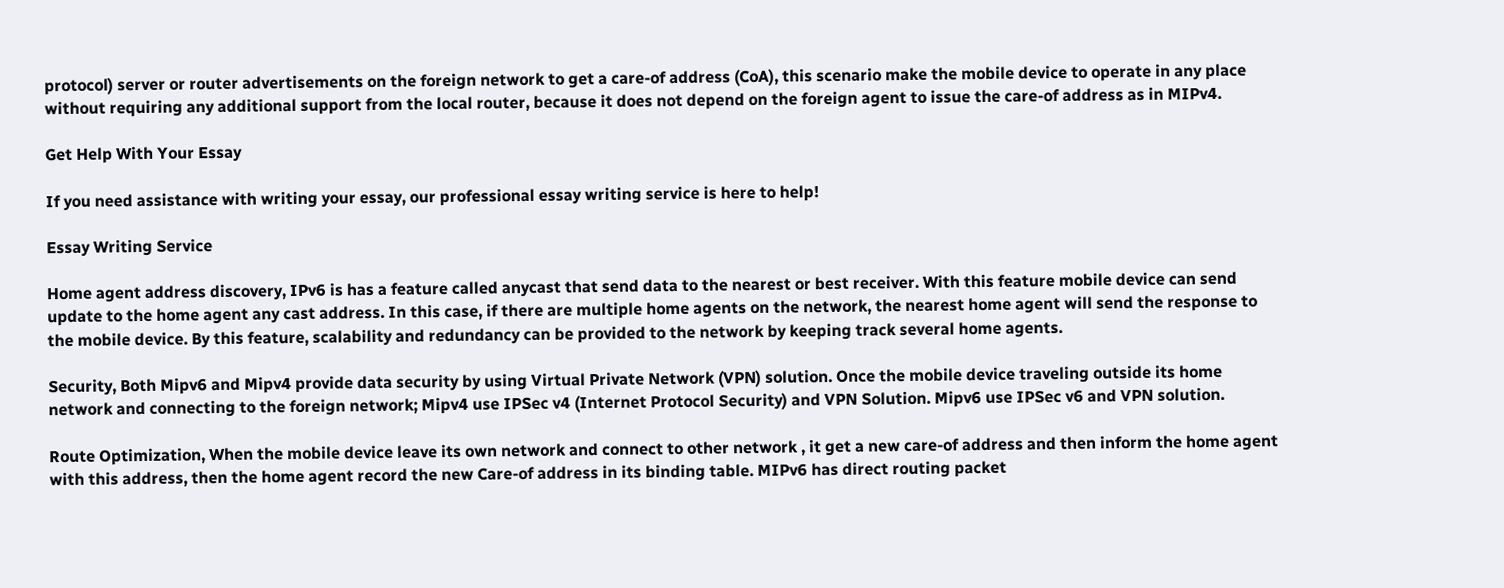protocol) server or router advertisements on the foreign network to get a care-of address (CoA), this scenario make the mobile device to operate in any place without requiring any additional support from the local router, because it does not depend on the foreign agent to issue the care-of address as in MIPv4.

Get Help With Your Essay

If you need assistance with writing your essay, our professional essay writing service is here to help!

Essay Writing Service

Home agent address discovery, IPv6 is has a feature called anycast that send data to the nearest or best receiver. With this feature mobile device can send update to the home agent any cast address. In this case, if there are multiple home agents on the network, the nearest home agent will send the response to the mobile device. By this feature, scalability and redundancy can be provided to the network by keeping track several home agents.

Security, Both Mipv6 and Mipv4 provide data security by using Virtual Private Network (VPN) solution. Once the mobile device traveling outside its home network and connecting to the foreign network; Mipv4 use IPSec v4 (Internet Protocol Security) and VPN Solution. Mipv6 use IPSec v6 and VPN solution.

Route Optimization, When the mobile device leave its own network and connect to other network , it get a new care-of address and then inform the home agent with this address, then the home agent record the new Care-of address in its binding table. MIPv6 has direct routing packet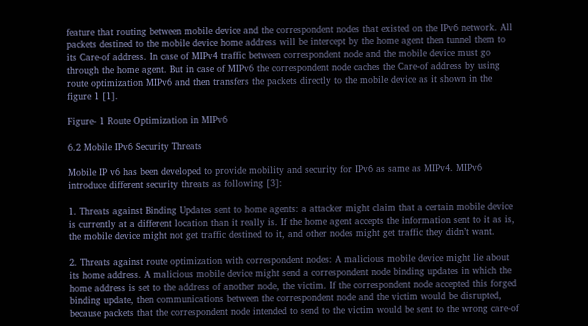feature that routing between mobile device and the correspondent nodes that existed on the IPv6 network. All packets destined to the mobile device home address will be intercept by the home agent then tunnel them to its Care-of address. In case of MIPv4 traffic between correspondent node and the mobile device must go through the home agent. But in case of MIPv6 the correspondent node caches the Care-of address by using route optimization MIPv6 and then transfers the packets directly to the mobile device as it shown in the figure 1 [1].

Figure- 1 Route Optimization in MIPv6

6.2 Mobile IPv6 Security Threats

Mobile IP v6 has been developed to provide mobility and security for IPv6 as same as MIPv4. MIPv6 introduce different security threats as following [3]:

1. Threats against Binding Updates sent to home agents: a attacker might claim that a certain mobile device is currently at a different location than it really is. If the home agent accepts the information sent to it as is, the mobile device might not get traffic destined to it, and other nodes might get traffic they didn’t want.

2. Threats against route optimization with correspondent nodes: A malicious mobile device might lie about its home address. A malicious mobile device might send a correspondent node binding updates in which the home address is set to the address of another node, the victim. If the correspondent node accepted this forged binding update, then communications between the correspondent node and the victim would be disrupted, because packets that the correspondent node intended to send to the victim would be sent to the wrong care-of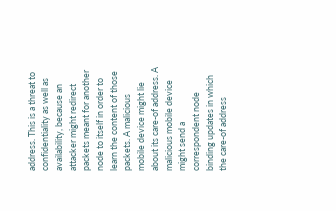address. This is a threat to confidentiality as well as availability, because an attacker might redirect packets meant for another node to itself in order to learn the content of those packets. A malicious mobile device might lie about its care-of address. A malicious mobile device might send a correspondent node binding updates in which the care-of address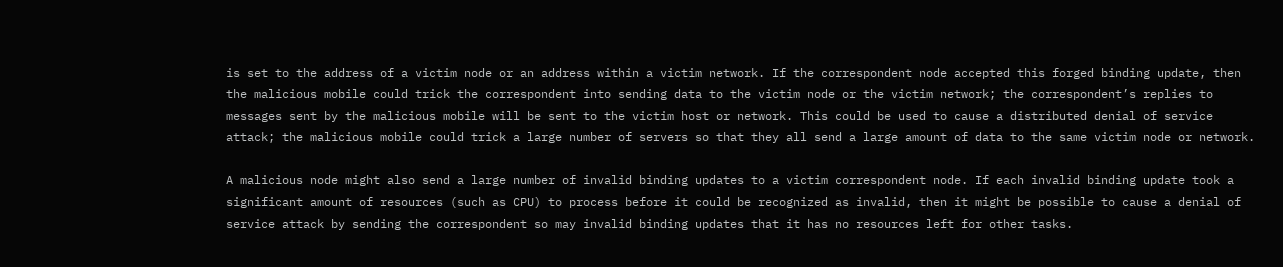is set to the address of a victim node or an address within a victim network. If the correspondent node accepted this forged binding update, then the malicious mobile could trick the correspondent into sending data to the victim node or the victim network; the correspondent’s replies to messages sent by the malicious mobile will be sent to the victim host or network. This could be used to cause a distributed denial of service attack; the malicious mobile could trick a large number of servers so that they all send a large amount of data to the same victim node or network.

A malicious node might also send a large number of invalid binding updates to a victim correspondent node. If each invalid binding update took a significant amount of resources (such as CPU) to process before it could be recognized as invalid, then it might be possible to cause a denial of service attack by sending the correspondent so may invalid binding updates that it has no resources left for other tasks.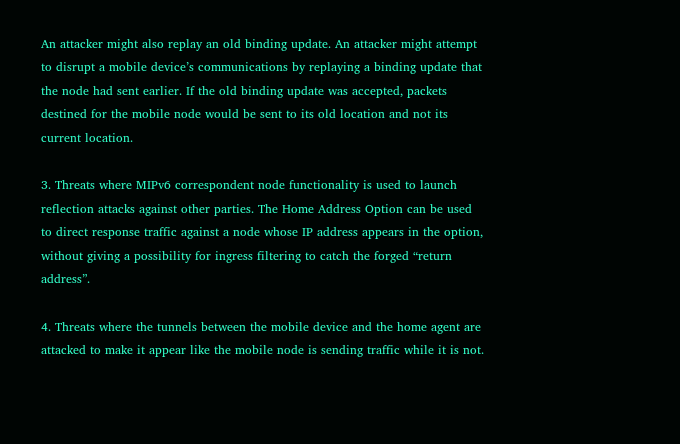An attacker might also replay an old binding update. An attacker might attempt to disrupt a mobile device’s communications by replaying a binding update that the node had sent earlier. If the old binding update was accepted, packets destined for the mobile node would be sent to its old location and not its current location.

3. Threats where MIPv6 correspondent node functionality is used to launch reflection attacks against other parties. The Home Address Option can be used to direct response traffic against a node whose IP address appears in the option, without giving a possibility for ingress filtering to catch the forged “return address”.

4. Threats where the tunnels between the mobile device and the home agent are attacked to make it appear like the mobile node is sending traffic while it is not.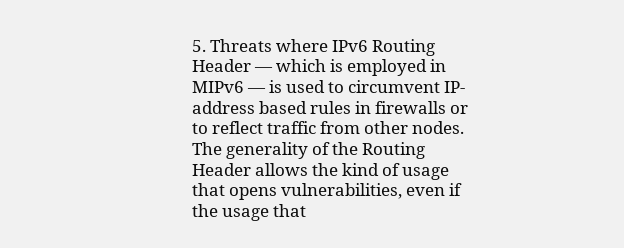5. Threats where IPv6 Routing Header — which is employed in MIPv6 — is used to circumvent IP-address based rules in firewalls or to reflect traffic from other nodes. The generality of the Routing Header allows the kind of usage that opens vulnerabilities, even if the usage that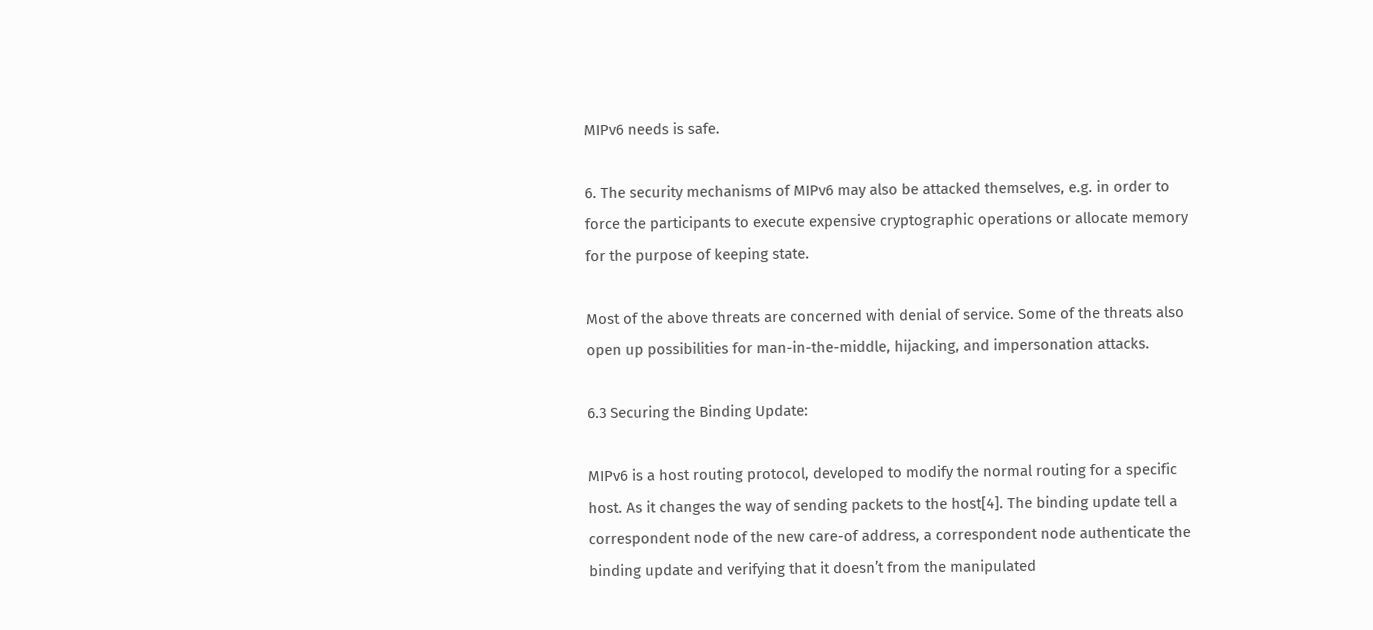MIPv6 needs is safe.

6. The security mechanisms of MIPv6 may also be attacked themselves, e.g. in order to force the participants to execute expensive cryptographic operations or allocate memory for the purpose of keeping state.

Most of the above threats are concerned with denial of service. Some of the threats also open up possibilities for man-in-the-middle, hijacking, and impersonation attacks.

6.3 Securing the Binding Update:

MIPv6 is a host routing protocol, developed to modify the normal routing for a specific host. As it changes the way of sending packets to the host[4]. The binding update tell a correspondent node of the new care-of address, a correspondent node authenticate the binding update and verifying that it doesn’t from the manipulated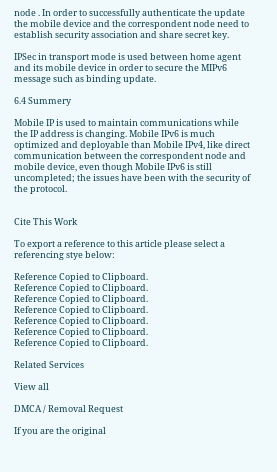node . In order to successfully authenticate the update the mobile device and the correspondent node need to establish security association and share secret key.

IPSec in transport mode is used between home agent and its mobile device in order to secure the MIPv6 message such as binding update.

6.4 Summery

Mobile IP is used to maintain communications while the IP address is changing. Mobile IPv6 is much optimized and deployable than Mobile IPv4, like direct communication between the correspondent node and mobile device, even though Mobile IPv6 is still uncompleted; the issues have been with the security of the protocol.


Cite This Work

To export a reference to this article please select a referencing stye below:

Reference Copied to Clipboard.
Reference Copied to Clipboard.
Reference Copied to Clipboard.
Reference Copied to Clipboard.
Reference Copied to Clipboard.
Reference Copied to Clipboard.
Reference Copied to Clipboard.

Related Services

View all

DMCA / Removal Request

If you are the original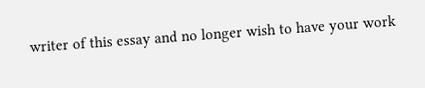writer of this essay and no longer wish to have your work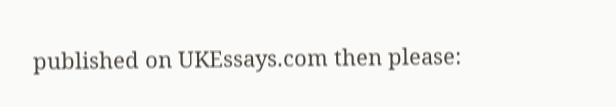published on UKEssays.com then please: